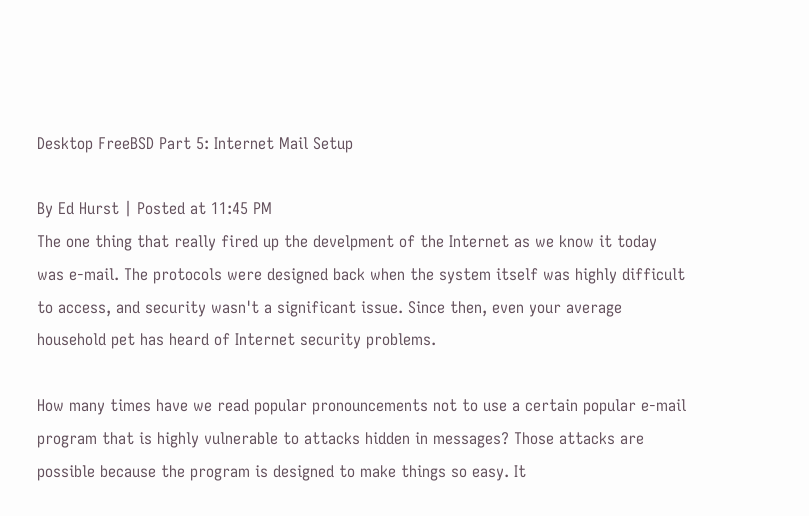Desktop FreeBSD Part 5: Internet Mail Setup

By Ed Hurst | Posted at 11:45 PM
The one thing that really fired up the develpment of the Internet as we know it today was e-mail. The protocols were designed back when the system itself was highly difficult to access, and security wasn't a significant issue. Since then, even your average household pet has heard of Internet security problems.

How many times have we read popular pronouncements not to use a certain popular e-mail program that is highly vulnerable to attacks hidden in messages? Those attacks are possible because the program is designed to make things so easy. It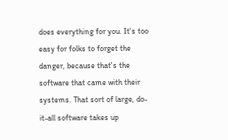does everything for you. It's too easy for folks to forget the danger, because that's the software that came with their systems. That sort of large, do-it-all software takes up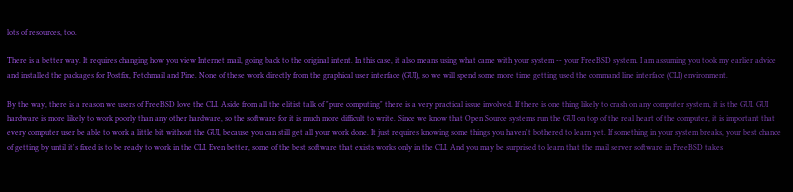lots of resources, too.

There is a better way. It requires changing how you view Internet mail, going back to the original intent. In this case, it also means using what came with your system -- your FreeBSD system. I am assuming you took my earlier advice and installed the packages for Postfix, Fetchmail and Pine. None of these work directly from the graphical user interface (GUI), so we will spend some more time getting used the command line interface (CLI) environment.

By the way, there is a reason we users of FreeBSD love the CLI. Aside from all the elitist talk of "pure computing" there is a very practical issue involved. If there is one thing likely to crash on any computer system, it is the GUI. GUI hardware is more likely to work poorly than any other hardware, so the software for it is much more difficult to write. Since we know that Open Source systems run the GUI on top of the real heart of the computer, it is important that every computer user be able to work a little bit without the GUI, because you can still get all your work done. It just requires knowing some things you haven't bothered to learn yet. If something in your system breaks, your best chance of getting by until it's fixed is to be ready to work in the CLI. Even better, some of the best software that exists works only in the CLI. And you may be surprised to learn that the mail server software in FreeBSD takes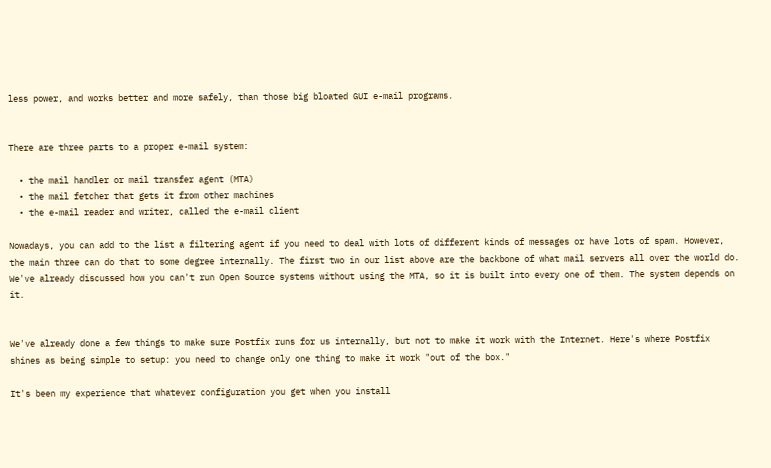less power, and works better and more safely, than those big bloated GUI e-mail programs.


There are three parts to a proper e-mail system:

  • the mail handler or mail transfer agent (MTA)
  • the mail fetcher that gets it from other machines
  • the e-mail reader and writer, called the e-mail client

Nowadays, you can add to the list a filtering agent if you need to deal with lots of different kinds of messages or have lots of spam. However, the main three can do that to some degree internally. The first two in our list above are the backbone of what mail servers all over the world do. We've already discussed how you can't run Open Source systems without using the MTA, so it is built into every one of them. The system depends on it.


We've already done a few things to make sure Postfix runs for us internally, but not to make it work with the Internet. Here's where Postfix shines as being simple to setup: you need to change only one thing to make it work "out of the box."

It's been my experience that whatever configuration you get when you install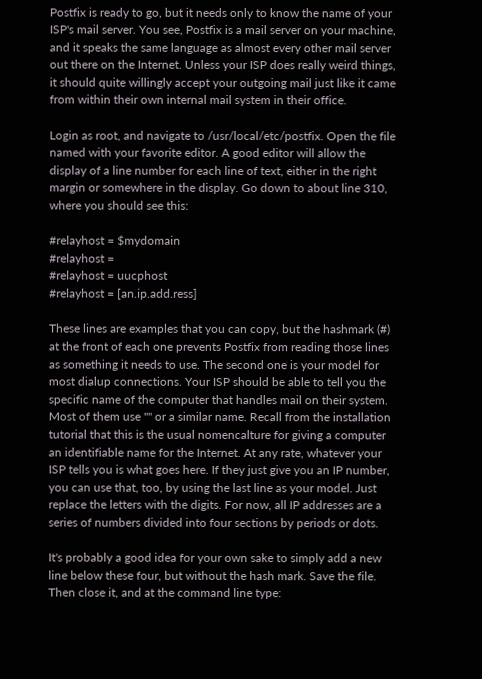Postfix is ready to go, but it needs only to know the name of your ISP's mail server. You see, Postfix is a mail server on your machine, and it speaks the same language as almost every other mail server out there on the Internet. Unless your ISP does really weird things, it should quite willingly accept your outgoing mail just like it came from within their own internal mail system in their office.

Login as root, and navigate to /usr/local/etc/postfix. Open the file named with your favorite editor. A good editor will allow the display of a line number for each line of text, either in the right margin or somewhere in the display. Go down to about line 310, where you should see this:

#relayhost = $mydomain
#relayhost =
#relayhost = uucphost
#relayhost = [an.ip.add.ress]

These lines are examples that you can copy, but the hashmark (#) at the front of each one prevents Postfix from reading those lines as something it needs to use. The second one is your model for most dialup connections. Your ISP should be able to tell you the specific name of the computer that handles mail on their system. Most of them use "" or a similar name. Recall from the installation tutorial that this is the usual nomencalture for giving a computer an identifiable name for the Internet. At any rate, whatever your ISP tells you is what goes here. If they just give you an IP number, you can use that, too, by using the last line as your model. Just replace the letters with the digits. For now, all IP addresses are a series of numbers divided into four sections by periods or dots.

It's probably a good idea for your own sake to simply add a new line below these four, but without the hash mark. Save the file. Then close it, and at the command line type: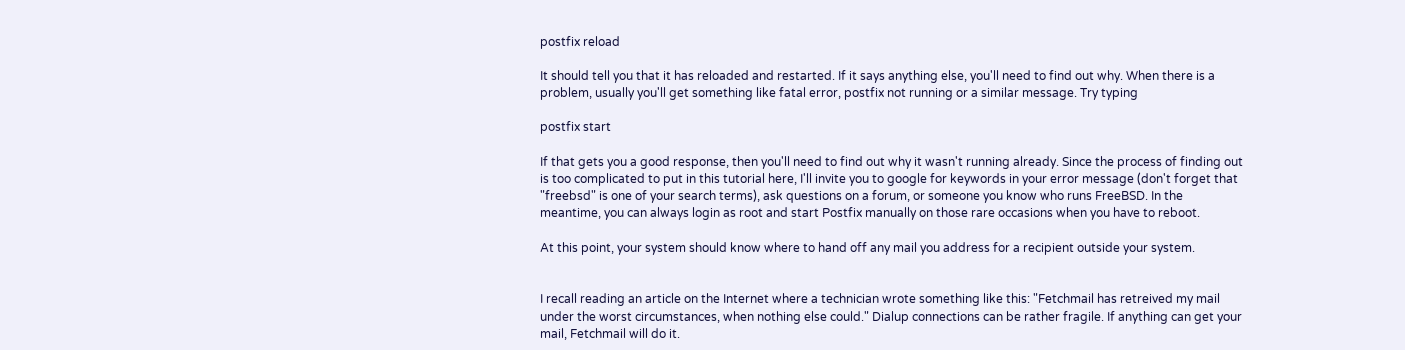postfix reload

It should tell you that it has reloaded and restarted. If it says anything else, you'll need to find out why. When there is a problem, usually you'll get something like fatal error, postfix not running or a similar message. Try typing

postfix start

If that gets you a good response, then you'll need to find out why it wasn't running already. Since the process of finding out is too complicated to put in this tutorial here, I'll invite you to google for keywords in your error message (don't forget that "freebsd" is one of your search terms), ask questions on a forum, or someone you know who runs FreeBSD. In the meantime, you can always login as root and start Postfix manually on those rare occasions when you have to reboot.

At this point, your system should know where to hand off any mail you address for a recipient outside your system.


I recall reading an article on the Internet where a technician wrote something like this: "Fetchmail has retreived my mail under the worst circumstances, when nothing else could." Dialup connections can be rather fragile. If anything can get your mail, Fetchmail will do it.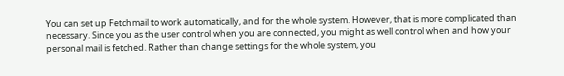You can set up Fetchmail to work automatically, and for the whole system. However, that is more complicated than necessary. Since you as the user control when you are connected, you might as well control when and how your personal mail is fetched. Rather than change settings for the whole system, you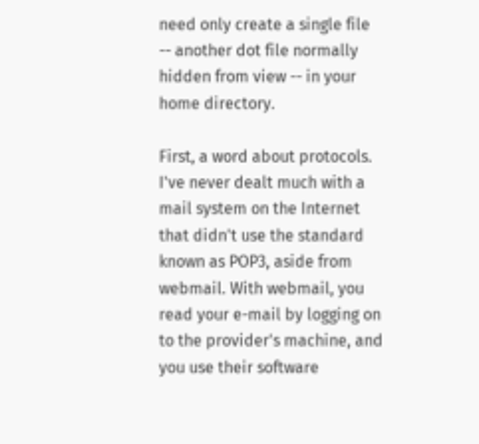need only create a single file -- another dot file normally hidden from view -- in your home directory.

First, a word about protocols. I've never dealt much with a mail system on the Internet that didn't use the standard known as POP3, aside from webmail. With webmail, you read your e-mail by logging on to the provider's machine, and you use their software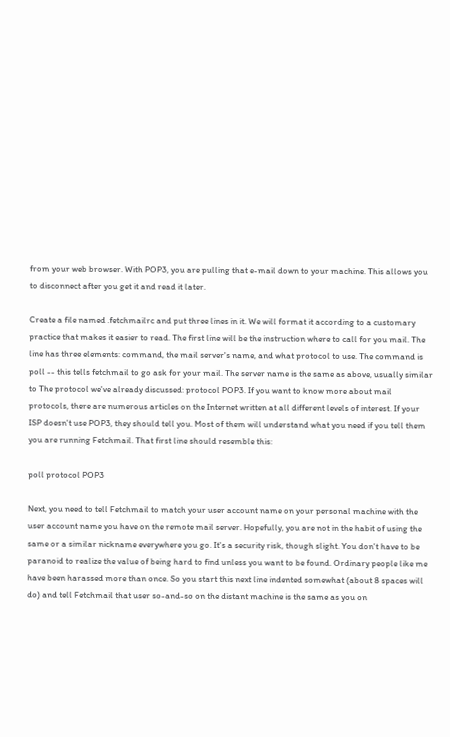from your web browser. With POP3, you are pulling that e-mail down to your machine. This allows you to disconnect after you get it and read it later.

Create a file named .fetchmailrc and put three lines in it. We will format it according to a customary practice that makes it easier to read. The first line will be the instruction where to call for you mail. The line has three elements: command, the mail server's name, and what protocol to use. The command is poll -- this tells fetchmail to go ask for your mail. The server name is the same as above, usually similar to The protocol we've already discussed: protocol POP3. If you want to know more about mail protocols, there are numerous articles on the Internet written at all different levels of interest. If your ISP doesn't use POP3, they should tell you. Most of them will understand what you need if you tell them you are running Fetchmail. That first line should resemble this:

poll protocol POP3

Next, you need to tell Fetchmail to match your user account name on your personal machine with the user account name you have on the remote mail server. Hopefully, you are not in the habit of using the same or a similar nickname everywhere you go. It's a security risk, though slight. You don't have to be paranoid to realize the value of being hard to find unless you want to be found. Ordinary people like me have been harassed more than once. So you start this next line indented somewhat (about 8 spaces will do) and tell Fetchmail that user so-and-so on the distant machine is the same as you on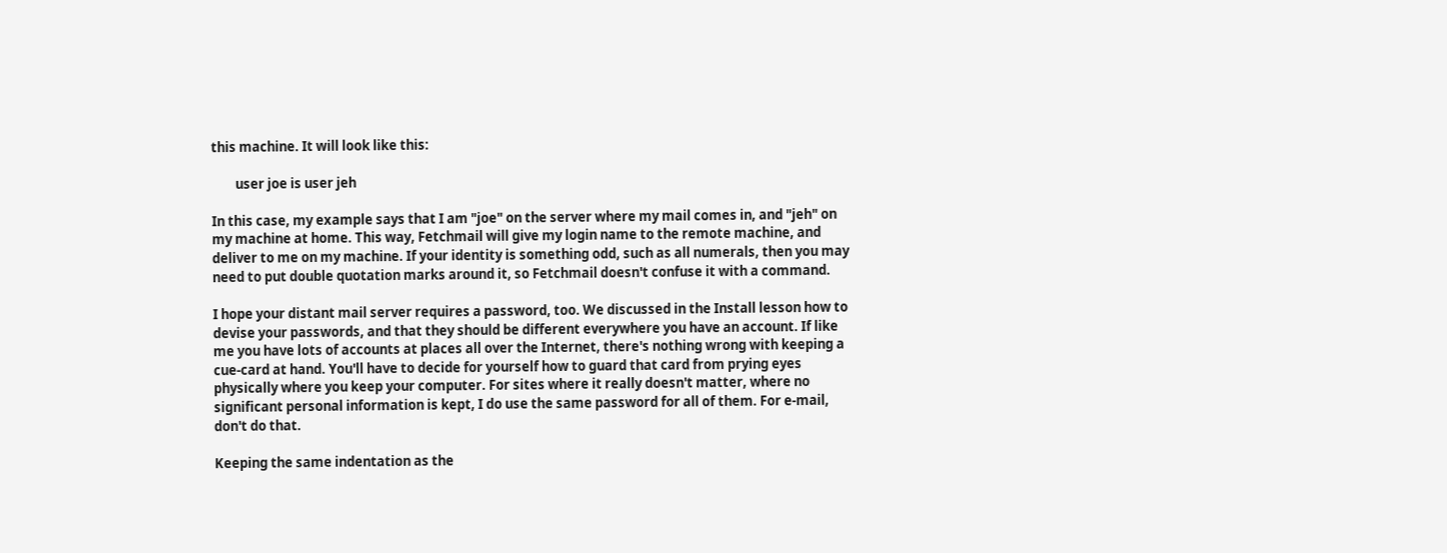this machine. It will look like this:

        user joe is user jeh

In this case, my example says that I am "joe" on the server where my mail comes in, and "jeh" on my machine at home. This way, Fetchmail will give my login name to the remote machine, and deliver to me on my machine. If your identity is something odd, such as all numerals, then you may need to put double quotation marks around it, so Fetchmail doesn't confuse it with a command.

I hope your distant mail server requires a password, too. We discussed in the Install lesson how to devise your passwords, and that they should be different everywhere you have an account. If like me you have lots of accounts at places all over the Internet, there's nothing wrong with keeping a cue-card at hand. You'll have to decide for yourself how to guard that card from prying eyes physically where you keep your computer. For sites where it really doesn't matter, where no significant personal information is kept, I do use the same password for all of them. For e-mail, don't do that.

Keeping the same indentation as the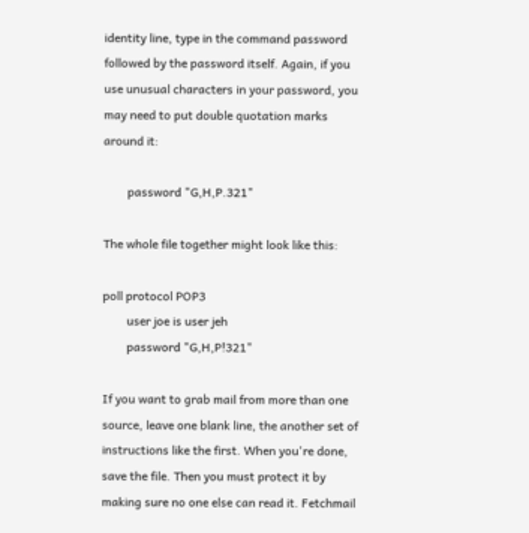identity line, type in the command password followed by the password itself. Again, if you use unusual characters in your password, you may need to put double quotation marks around it:

        password "G,H,P.321"

The whole file together might look like this:

poll protocol POP3
        user joe is user jeh
        password "G,H,P!321"

If you want to grab mail from more than one source, leave one blank line, the another set of instructions like the first. When you're done, save the file. Then you must protect it by making sure no one else can read it. Fetchmail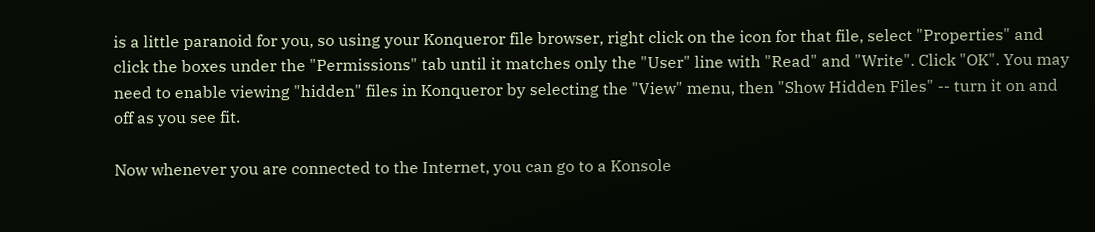is a little paranoid for you, so using your Konqueror file browser, right click on the icon for that file, select "Properties" and click the boxes under the "Permissions" tab until it matches only the "User" line with "Read" and "Write". Click "OK". You may need to enable viewing "hidden" files in Konqueror by selecting the "View" menu, then "Show Hidden Files" -- turn it on and off as you see fit.

Now whenever you are connected to the Internet, you can go to a Konsole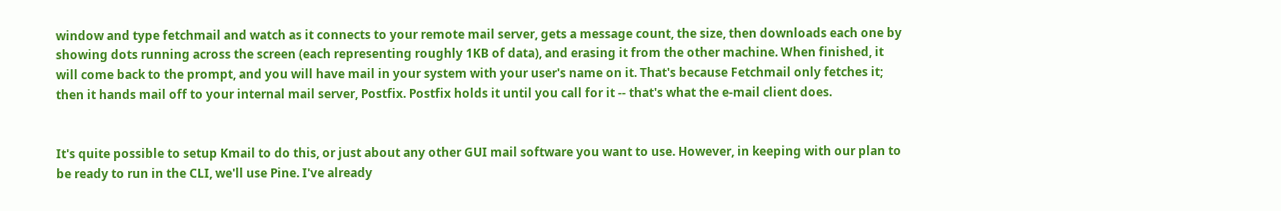window and type fetchmail and watch as it connects to your remote mail server, gets a message count, the size, then downloads each one by showing dots running across the screen (each representing roughly 1KB of data), and erasing it from the other machine. When finished, it will come back to the prompt, and you will have mail in your system with your user's name on it. That's because Fetchmail only fetches it; then it hands mail off to your internal mail server, Postfix. Postfix holds it until you call for it -- that's what the e-mail client does.


It's quite possible to setup Kmail to do this, or just about any other GUI mail software you want to use. However, in keeping with our plan to be ready to run in the CLI, we'll use Pine. I've already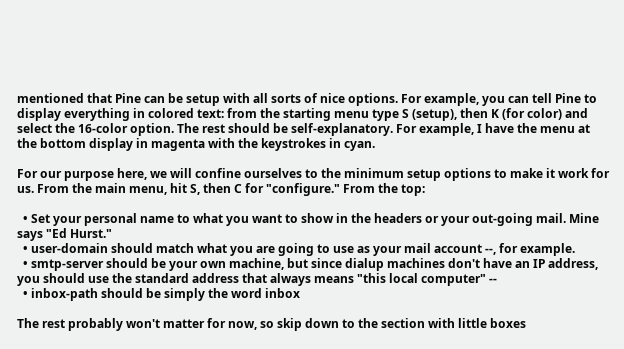mentioned that Pine can be setup with all sorts of nice options. For example, you can tell Pine to display everything in colored text: from the starting menu type S (setup), then K (for color) and select the 16-color option. The rest should be self-explanatory. For example, I have the menu at the bottom display in magenta with the keystrokes in cyan.

For our purpose here, we will confine ourselves to the minimum setup options to make it work for us. From the main menu, hit S, then C for "configure." From the top:

  • Set your personal name to what you want to show in the headers or your out-going mail. Mine says "Ed Hurst."
  • user-domain should match what you are going to use as your mail account --, for example.
  • smtp-server should be your own machine, but since dialup machines don't have an IP address, you should use the standard address that always means "this local computer" --
  • inbox-path should be simply the word inbox

The rest probably won't matter for now, so skip down to the section with little boxes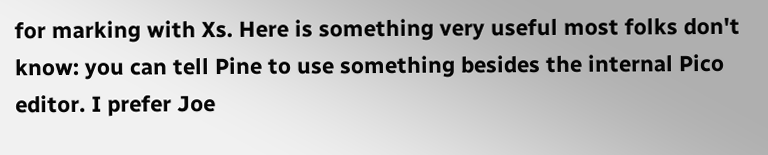for marking with Xs. Here is something very useful most folks don't know: you can tell Pine to use something besides the internal Pico editor. I prefer Joe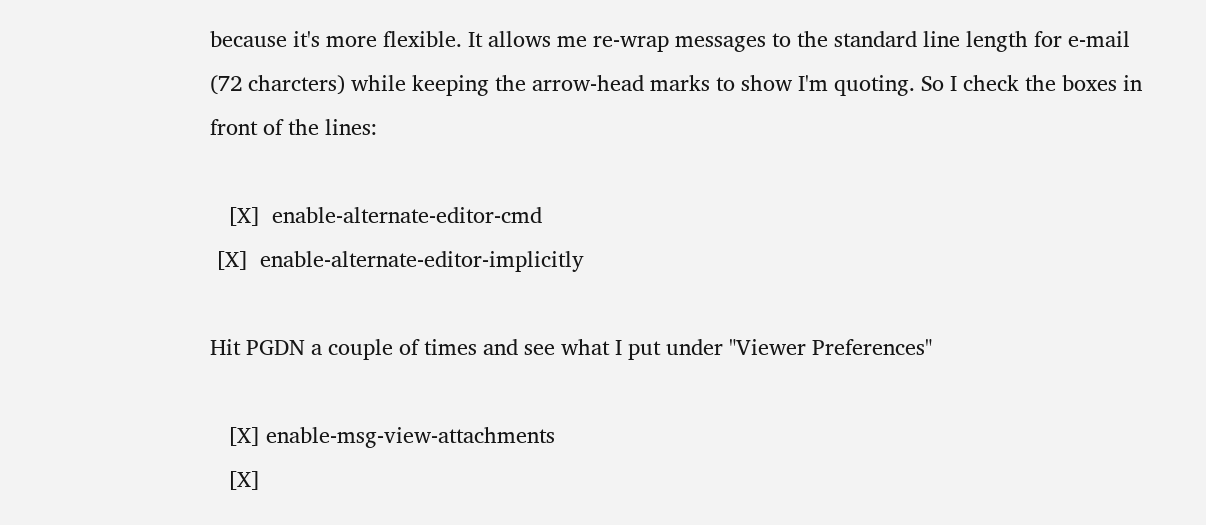because it's more flexible. It allows me re-wrap messages to the standard line length for e-mail (72 charcters) while keeping the arrow-head marks to show I'm quoting. So I check the boxes in front of the lines:

   [X]  enable-alternate-editor-cmd
 [X]  enable-alternate-editor-implicitly

Hit PGDN a couple of times and see what I put under "Viewer Preferences"

   [X] enable-msg-view-attachments
   [X]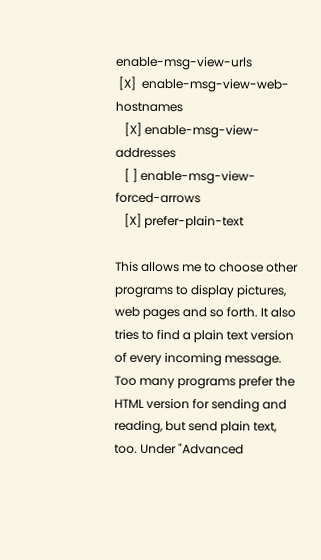enable-msg-view-urls
 [X]  enable-msg-view-web-hostnames
   [X] enable-msg-view-addresses
   [ ] enable-msg-view-forced-arrows
   [X] prefer-plain-text

This allows me to choose other programs to display pictures, web pages and so forth. It also tries to find a plain text version of every incoming message. Too many programs prefer the HTML version for sending and reading, but send plain text, too. Under "Advanced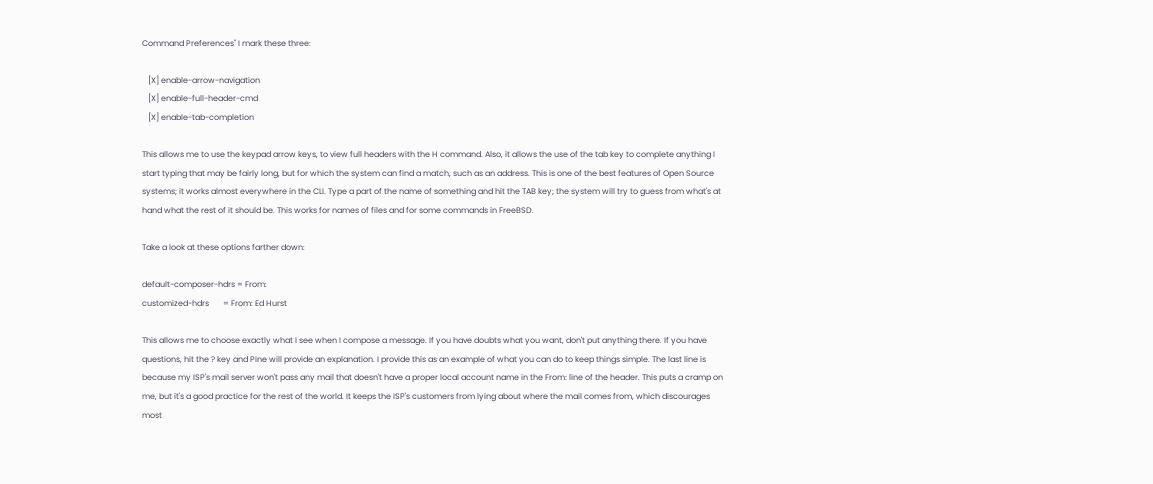Command Preferences" I mark these three:

   [X] enable-arrow-navigation
   [X] enable-full-header-cmd
   [X] enable-tab-completion

This allows me to use the keypad arrow keys, to view full headers with the H command. Also, it allows the use of the tab key to complete anything I start typing that may be fairly long, but for which the system can find a match, such as an address. This is one of the best features of Open Source systems; it works almost everywhere in the CLI. Type a part of the name of something and hit the TAB key; the system will try to guess from what's at hand what the rest of it should be. This works for names of files and for some commands in FreeBSD.

Take a look at these options farther down:

default-composer-hdrs = From:
customized-hdrs       = From: Ed Hurst

This allows me to choose exactly what I see when I compose a message. If you have doubts what you want, don't put anything there. If you have questions, hit the ? key and Pine will provide an explanation. I provide this as an example of what you can do to keep things simple. The last line is because my ISP's mail server won't pass any mail that doesn't have a proper local account name in the From: line of the header. This puts a cramp on me, but it's a good practice for the rest of the world. It keeps the ISP's customers from lying about where the mail comes from, which discourages most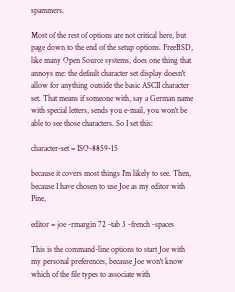spammers.

Most of the rest of options are not critical here, but page down to the end of the setup options. FreeBSD, like many Open Source systems, does one thing that annoys me: the default character set display doesn't allow for anything outside the basic ASCII character set. That means if someone with, say a German name with special letters, sends you e-mail, you won't be able to see those characters. So I set this:

character-set = ISO-8859-15

because it covers most things I'm likely to see. Then, because I have chosen to use Joe as my editor with Pine,

editor = joe -rmargin 72 -tab 3 -french -spaces

This is the command-line options to start Joe with my personal preferences, because Joe won't know which of the file types to associate with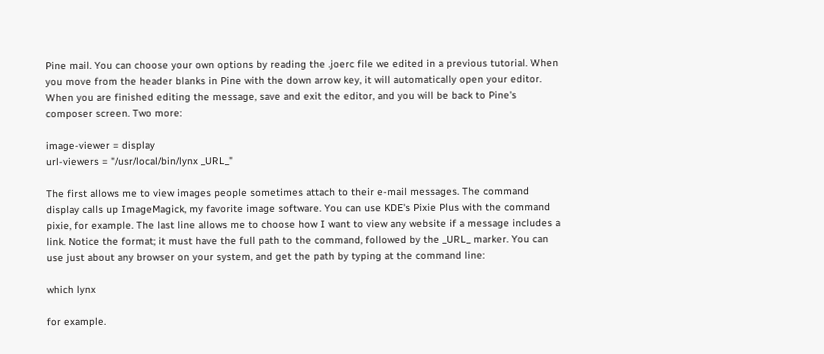Pine mail. You can choose your own options by reading the .joerc file we edited in a previous tutorial. When you move from the header blanks in Pine with the down arrow key, it will automatically open your editor. When you are finished editing the message, save and exit the editor, and you will be back to Pine's composer screen. Two more:

image-viewer = display
url-viewers = "/usr/local/bin/lynx _URL_"

The first allows me to view images people sometimes attach to their e-mail messages. The command display calls up ImageMagick, my favorite image software. You can use KDE's Pixie Plus with the command pixie, for example. The last line allows me to choose how I want to view any website if a message includes a link. Notice the format; it must have the full path to the command, followed by the _URL_ marker. You can use just about any browser on your system, and get the path by typing at the command line:

which lynx

for example.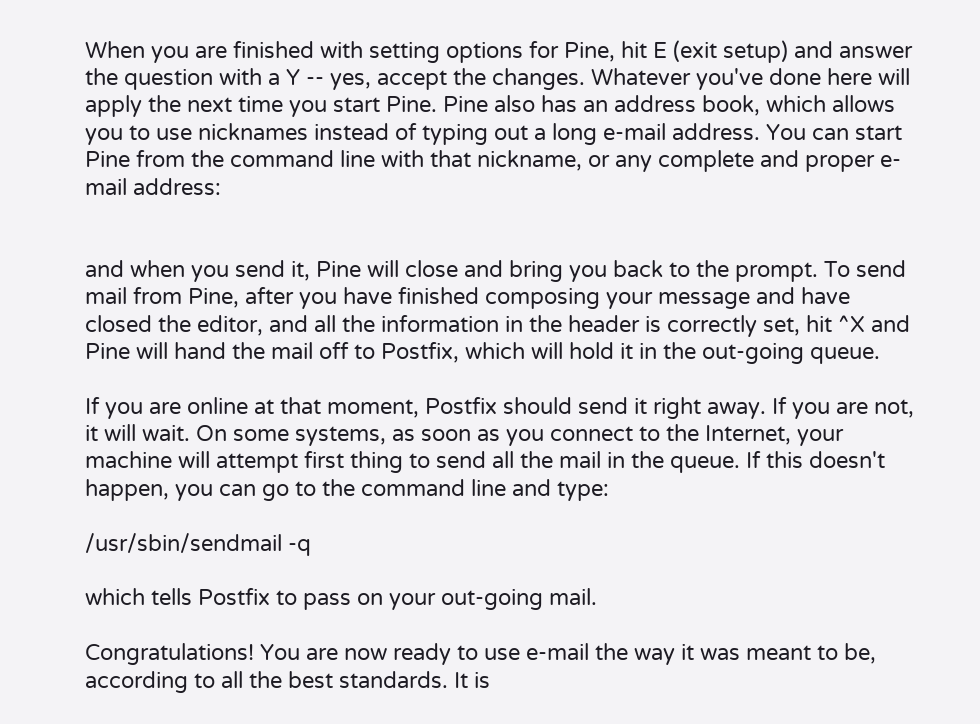When you are finished with setting options for Pine, hit E (exit setup) and answer the question with a Y -- yes, accept the changes. Whatever you've done here will apply the next time you start Pine. Pine also has an address book, which allows you to use nicknames instead of typing out a long e-mail address. You can start Pine from the command line with that nickname, or any complete and proper e-mail address:


and when you send it, Pine will close and bring you back to the prompt. To send mail from Pine, after you have finished composing your message and have closed the editor, and all the information in the header is correctly set, hit ^X and Pine will hand the mail off to Postfix, which will hold it in the out-going queue.

If you are online at that moment, Postfix should send it right away. If you are not, it will wait. On some systems, as soon as you connect to the Internet, your machine will attempt first thing to send all the mail in the queue. If this doesn't happen, you can go to the command line and type:

/usr/sbin/sendmail -q

which tells Postfix to pass on your out-going mail.

Congratulations! You are now ready to use e-mail the way it was meant to be, according to all the best standards. It is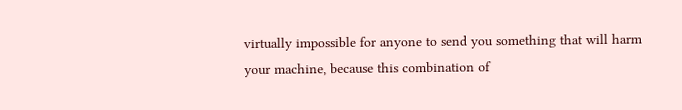virtually impossible for anyone to send you something that will harm your machine, because this combination of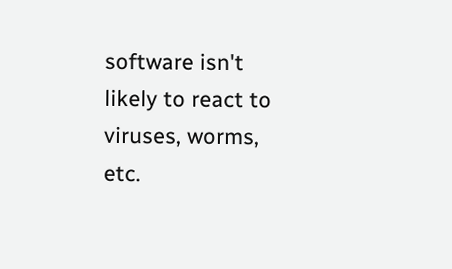software isn't likely to react to viruses, worms, etc.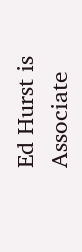Ed Hurst is Associate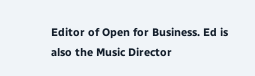Editor of Open for Business. Ed is also the Music Director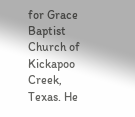for Grace Baptist Church of Kickapoo Creek, Texas. He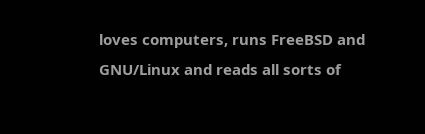loves computers, runs FreeBSD and GNU/Linux and reads all sorts of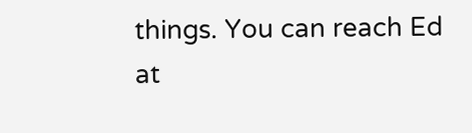things. You can reach Ed at